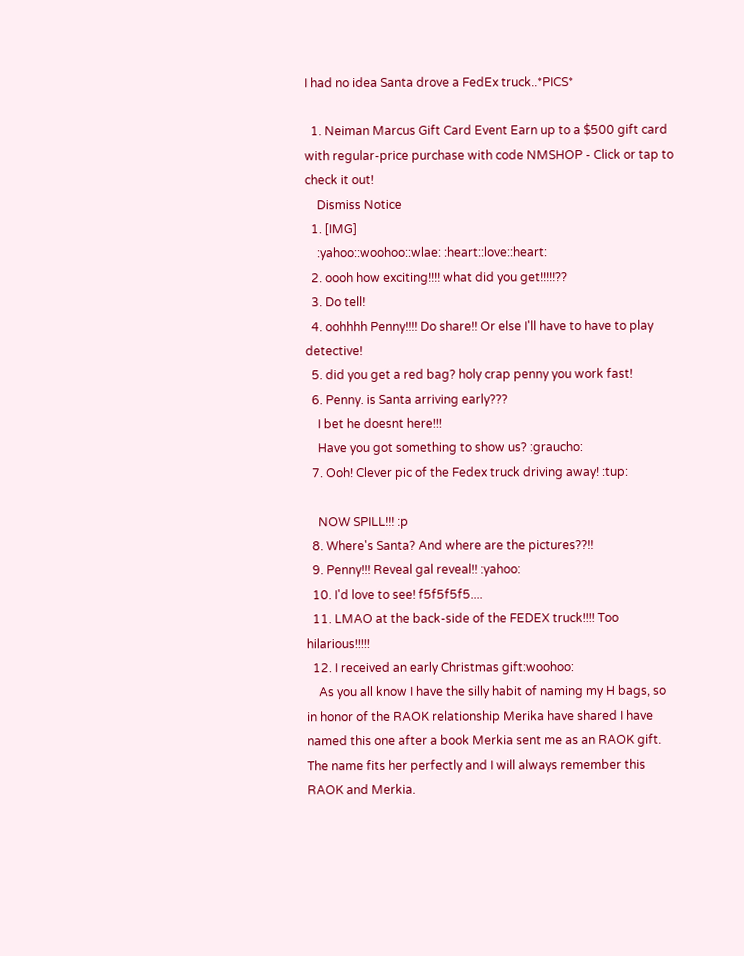I had no idea Santa drove a FedEx truck..*PICS*

  1. Neiman Marcus Gift Card Event Earn up to a $500 gift card with regular-price purchase with code NMSHOP - Click or tap to check it out!
    Dismiss Notice
  1. [IMG]
    :yahoo::woohoo::wlae: :heart::love::heart:
  2. oooh how exciting!!!! what did you get!!!!!??
  3. Do tell!
  4. oohhhh Penny!!!! Do share!! Or else I'll have to have to play detective!
  5. did you get a red bag? holy crap penny you work fast!
  6. Penny. is Santa arriving early???
    I bet he doesnt here!!!
    Have you got something to show us? :graucho:
  7. Ooh! Clever pic of the Fedex truck driving away! :tup:

    NOW SPILL!!! :p
  8. Where's Santa? And where are the pictures??!!
  9. Penny!!! Reveal gal reveal!! :yahoo:
  10. I'd love to see! f5f5f5f5....
  11. LMAO at the back-side of the FEDEX truck!!!! Too hilarious!!!!!
  12. I received an early Christmas gift:woohoo:
    As you all know I have the silly habit of naming my H bags, so in honor of the RAOK relationship Merika have shared I have named this one after a book Merkia sent me as an RAOK gift. The name fits her perfectly and I will always remember this RAOK and Merkia.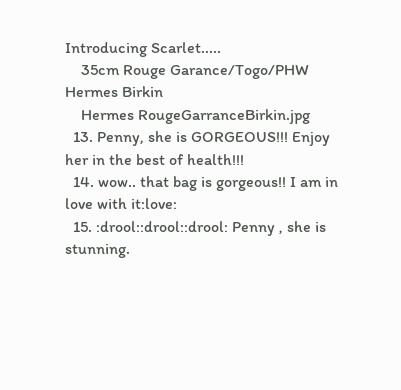Introducing Scarlet.....
    35cm Rouge Garance/Togo/PHW Hermes Birkin
    Hermes RougeGarranceBirkin.jpg
  13. Penny, she is GORGEOUS!!! Enjoy her in the best of health!!!
  14. wow.. that bag is gorgeous!! I am in love with it:love:
  15. :drool::drool::drool: Penny , she is stunning.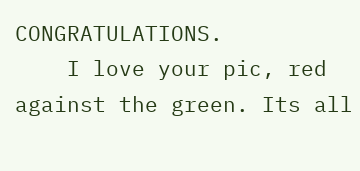CONGRATULATIONS.
    I love your pic, red against the green. Its all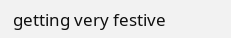getting very festive